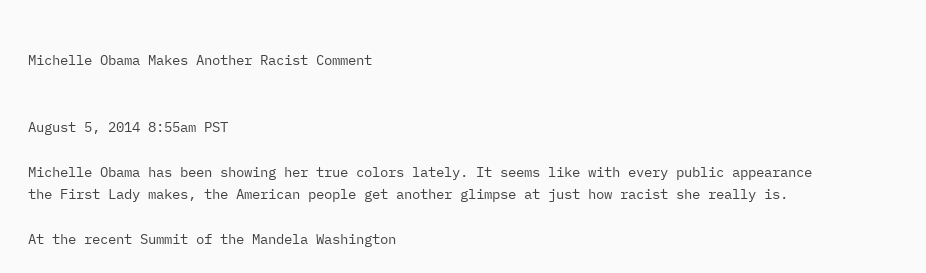Michelle Obama Makes Another Racist Comment


August 5, 2014 8:55am PST

Michelle Obama has been showing her true colors lately. It seems like with every public appearance the First Lady makes, the American people get another glimpse at just how racist she really is.

At the recent Summit of the Mandela Washington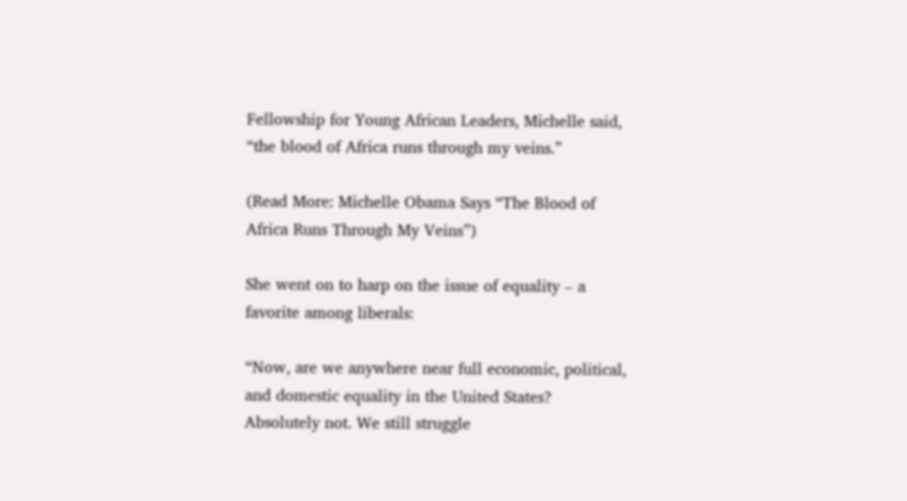Fellowship for Young African Leaders, Michelle said, “the blood of Africa runs through my veins.”

(Read More: Michelle Obama Says “The Blood of Africa Runs Through My Veins”)

She went on to harp on the issue of equality – a favorite among liberals:

“Now, are we anywhere near full economic, political, and domestic equality in the United States? Absolutely not. We still struggle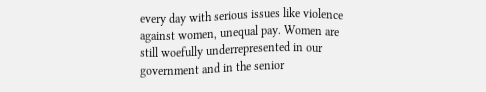every day with serious issues like violence against women, unequal pay. Women are still woefully underrepresented in our government and in the senior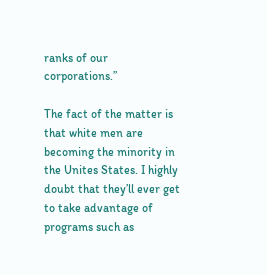ranks of our corporations.”

The fact of the matter is that white men are becoming the minority in the Unites States. I highly doubt that they’ll ever get to take advantage of programs such as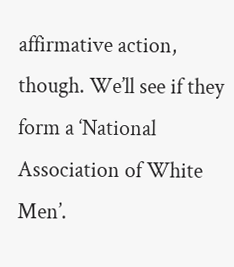affirmative action, though. We’ll see if they form a ‘National Association of White Men’.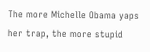The more Michelle Obama yaps her trap, the more stupid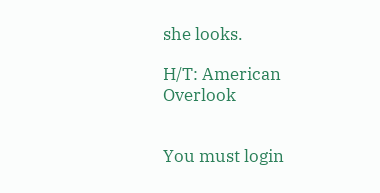she looks.

H/T: American Overlook


You must login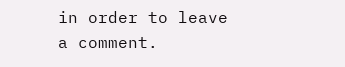in order to leave a comment.